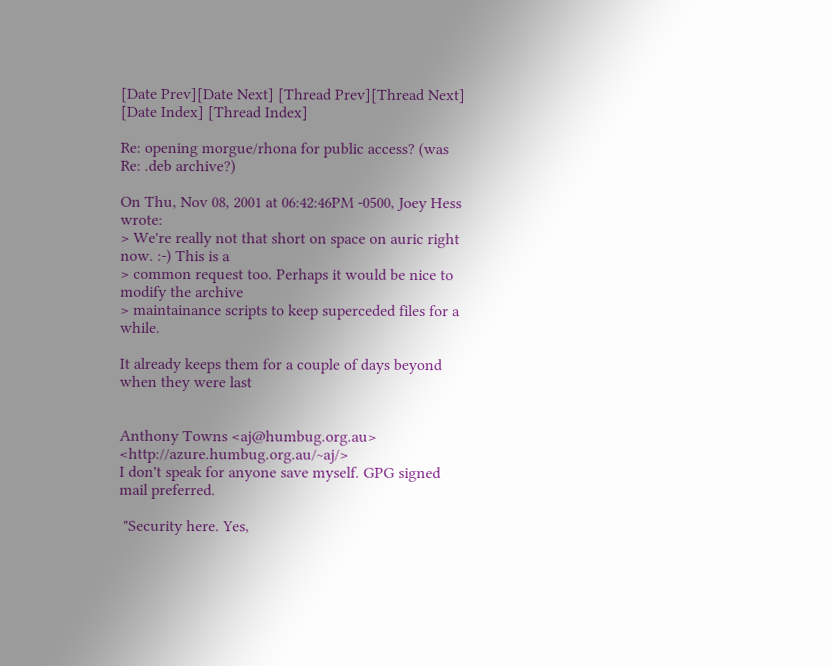[Date Prev][Date Next] [Thread Prev][Thread Next] [Date Index] [Thread Index]

Re: opening morgue/rhona for public access? (was Re: .deb archive?)

On Thu, Nov 08, 2001 at 06:42:46PM -0500, Joey Hess wrote:
> We're really not that short on space on auric right now. :-) This is a
> common request too. Perhaps it would be nice to modify the archive
> maintainance scripts to keep superceded files for a while.

It already keeps them for a couple of days beyond when they were last


Anthony Towns <aj@humbug.org.au> <http://azure.humbug.org.au/~aj/>
I don't speak for anyone save myself. GPG signed mail preferred.

 "Security here. Yes,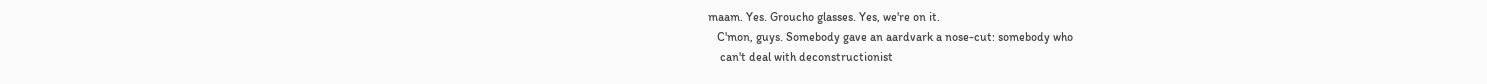maam. Yes. Groucho glasses. Yes, we're on it.
   C'mon, guys. Somebody gave an aardvark a nose-cut: somebody who
    can't deal with deconstructionist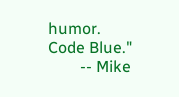humor. Code Blue."
        -- Mike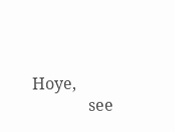Hoye,
              see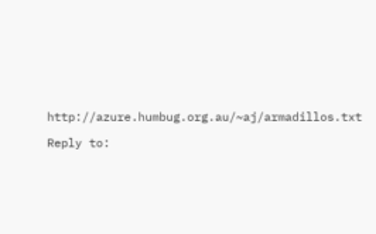http://azure.humbug.org.au/~aj/armadillos.txt

Reply to: